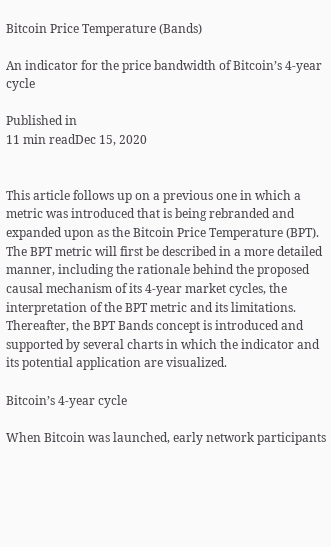Bitcoin Price Temperature (Bands)

An indicator for the price bandwidth of Bitcoin’s 4-year cycle

Published in
11 min readDec 15, 2020


This article follows up on a previous one in which a metric was introduced that is being rebranded and expanded upon as the Bitcoin Price Temperature (BPT). The BPT metric will first be described in a more detailed manner, including the rationale behind the proposed causal mechanism of its 4-year market cycles, the interpretation of the BPT metric and its limitations. Thereafter, the BPT Bands concept is introduced and supported by several charts in which the indicator and its potential application are visualized.

Bitcoin’s 4-year cycle

When Bitcoin was launched, early network participants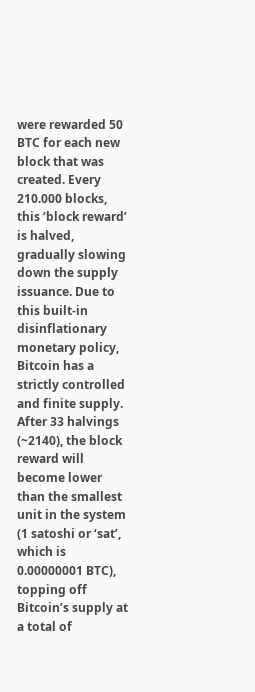were rewarded 50 BTC for each new block that was created. Every 210.000 blocks, this ‘block reward’ is halved, gradually slowing down the supply issuance. Due to this built-in disinflationary monetary policy, Bitcoin has a strictly controlled and finite supply. After 33 halvings (~2140), the block reward will become lower than the smallest unit in the system (1 satoshi or ‘sat’, which is 0.00000001 BTC), topping off Bitcoin’s supply at a total of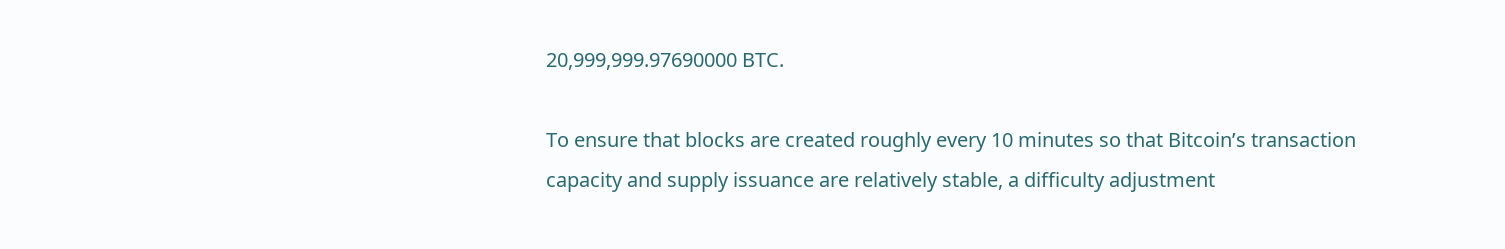20,999,999.97690000 BTC.

To ensure that blocks are created roughly every 10 minutes so that Bitcoin’s transaction capacity and supply issuance are relatively stable, a difficulty adjustment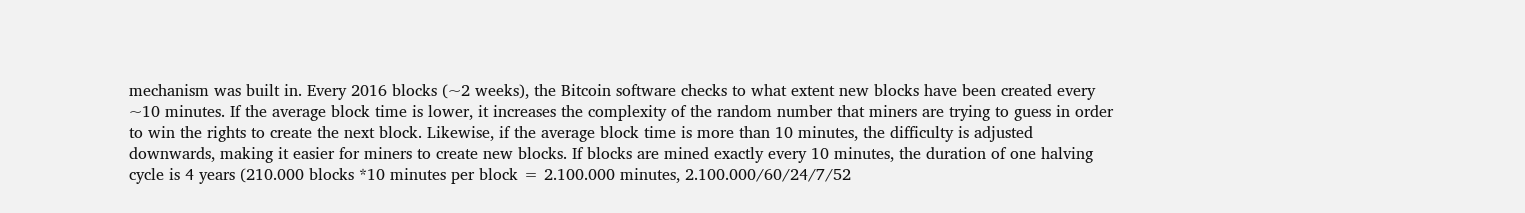mechanism was built in. Every 2016 blocks (~2 weeks), the Bitcoin software checks to what extent new blocks have been created every ~10 minutes. If the average block time is lower, it increases the complexity of the random number that miners are trying to guess in order to win the rights to create the next block. Likewise, if the average block time is more than 10 minutes, the difficulty is adjusted downwards, making it easier for miners to create new blocks. If blocks are mined exactly every 10 minutes, the duration of one halving cycle is 4 years (210.000 blocks *10 minutes per block = 2.100.000 minutes, 2.100.000/60/24/7/52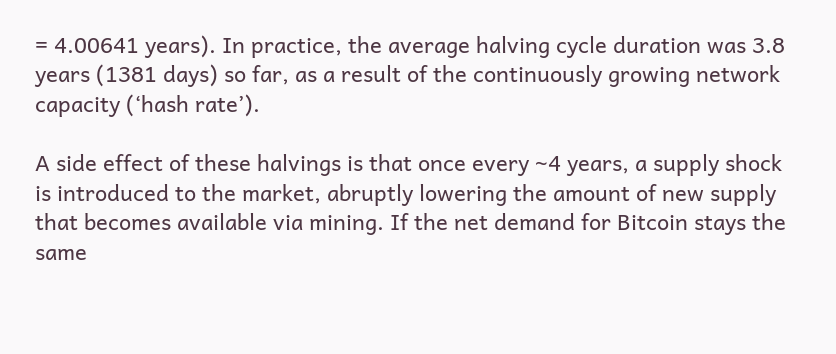= 4.00641 years). In practice, the average halving cycle duration was 3.8 years (1381 days) so far, as a result of the continuously growing network capacity (‘hash rate’).

A side effect of these halvings is that once every ~4 years, a supply shock is introduced to the market, abruptly lowering the amount of new supply that becomes available via mining. If the net demand for Bitcoin stays the same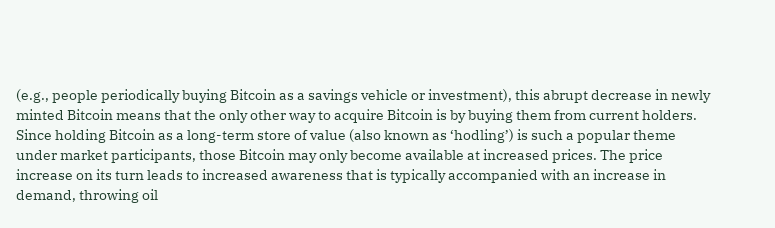(e.g., people periodically buying Bitcoin as a savings vehicle or investment), this abrupt decrease in newly minted Bitcoin means that the only other way to acquire Bitcoin is by buying them from current holders. Since holding Bitcoin as a long-term store of value (also known as ‘hodling’) is such a popular theme under market participants, those Bitcoin may only become available at increased prices. The price increase on its turn leads to increased awareness that is typically accompanied with an increase in demand, throwing oil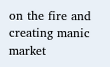on the fire and creating manic market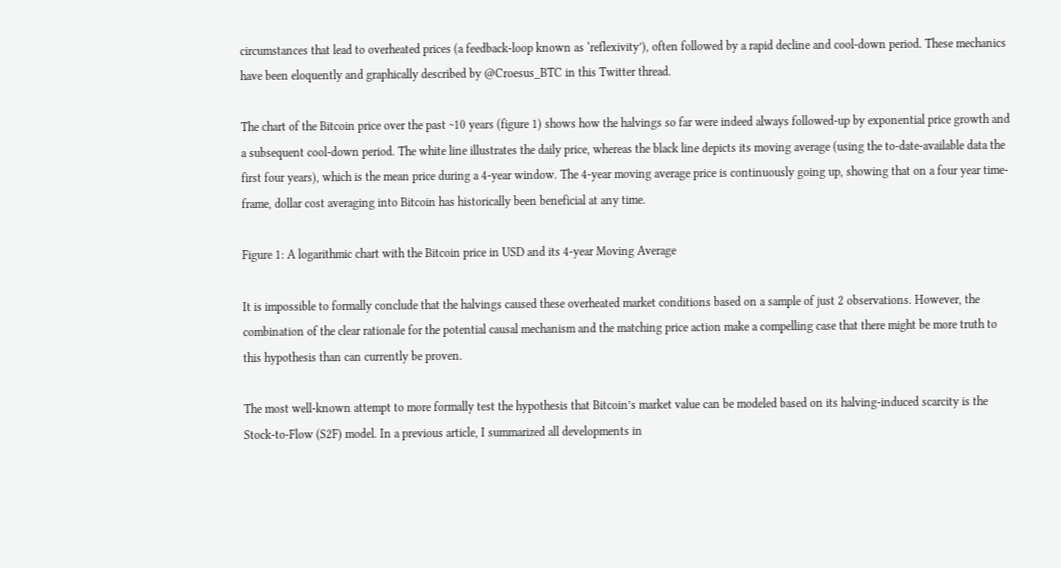circumstances that lead to overheated prices (a feedback-loop known as ‘reflexivity’), often followed by a rapid decline and cool-down period. These mechanics have been eloquently and graphically described by @Croesus_BTC in this Twitter thread.

The chart of the Bitcoin price over the past ~10 years (figure 1) shows how the halvings so far were indeed always followed-up by exponential price growth and a subsequent cool-down period. The white line illustrates the daily price, whereas the black line depicts its moving average (using the to-date-available data the first four years), which is the mean price during a 4-year window. The 4-year moving average price is continuously going up, showing that on a four year time-frame, dollar cost averaging into Bitcoin has historically been beneficial at any time.

Figure 1: A logarithmic chart with the Bitcoin price in USD and its 4-year Moving Average

It is impossible to formally conclude that the halvings caused these overheated market conditions based on a sample of just 2 observations. However, the combination of the clear rationale for the potential causal mechanism and the matching price action make a compelling case that there might be more truth to this hypothesis than can currently be proven.

The most well-known attempt to more formally test the hypothesis that Bitcoin’s market value can be modeled based on its halving-induced scarcity is the Stock-to-Flow (S2F) model. In a previous article, I summarized all developments in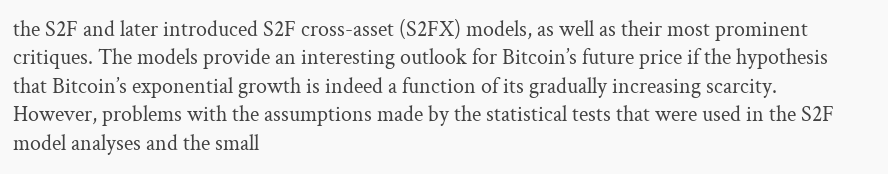the S2F and later introduced S2F cross-asset (S2FX) models, as well as their most prominent critiques. The models provide an interesting outlook for Bitcoin’s future price if the hypothesis that Bitcoin’s exponential growth is indeed a function of its gradually increasing scarcity. However, problems with the assumptions made by the statistical tests that were used in the S2F model analyses and the small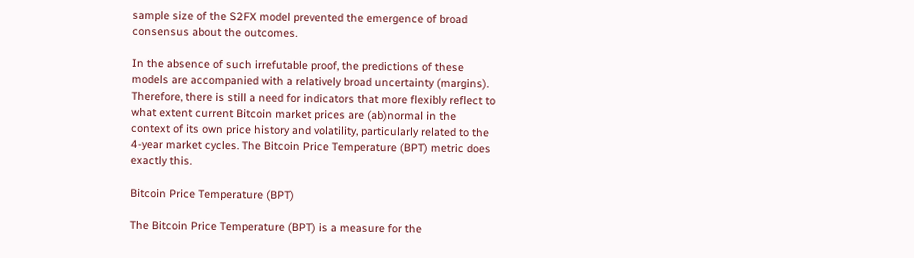sample size of the S2FX model prevented the emergence of broad consensus about the outcomes.

In the absence of such irrefutable proof, the predictions of these models are accompanied with a relatively broad uncertainty (margins). Therefore, there is still a need for indicators that more flexibly reflect to what extent current Bitcoin market prices are (ab)normal in the context of its own price history and volatility, particularly related to the 4-year market cycles. The Bitcoin Price Temperature (BPT) metric does exactly this.

Bitcoin Price Temperature (BPT)

The Bitcoin Price Temperature (BPT) is a measure for the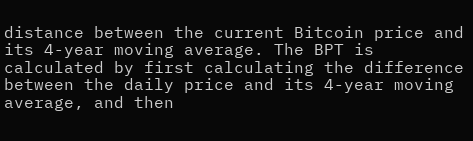distance between the current Bitcoin price and its 4-year moving average. The BPT is calculated by first calculating the difference between the daily price and its 4-year moving average, and then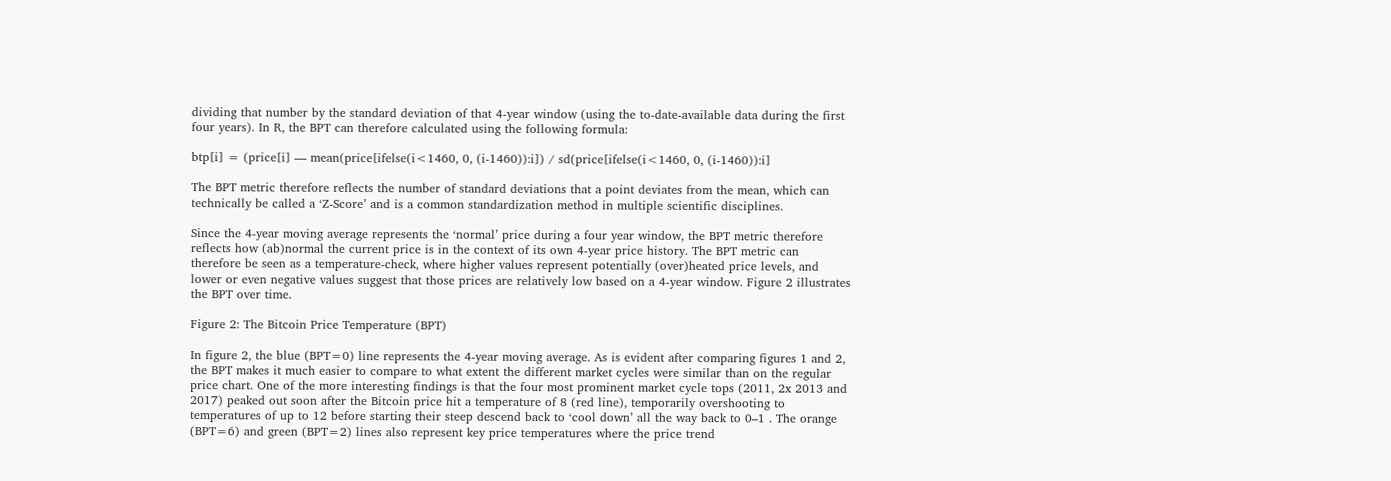dividing that number by the standard deviation of that 4-year window (using the to-date-available data during the first four years). In R, the BPT can therefore calculated using the following formula:

btp[i] = (price[i] — mean(price[ifelse(i<1460, 0, (i-1460)):i]) / sd(price[ifelse(i<1460, 0, (i-1460)):i]

The BPT metric therefore reflects the number of standard deviations that a point deviates from the mean, which can technically be called a ‘Z-Score’ and is a common standardization method in multiple scientific disciplines.

Since the 4-year moving average represents the ‘normal’ price during a four year window, the BPT metric therefore reflects how (ab)normal the current price is in the context of its own 4-year price history. The BPT metric can therefore be seen as a temperature-check, where higher values represent potentially (over)heated price levels, and lower or even negative values suggest that those prices are relatively low based on a 4-year window. Figure 2 illustrates the BPT over time.

Figure 2: The Bitcoin Price Temperature (BPT)

In figure 2, the blue (BPT=0) line represents the 4-year moving average. As is evident after comparing figures 1 and 2, the BPT makes it much easier to compare to what extent the different market cycles were similar than on the regular price chart. One of the more interesting findings is that the four most prominent market cycle tops (2011, 2x 2013 and 2017) peaked out soon after the Bitcoin price hit a temperature of 8 (red line), temporarily overshooting to temperatures of up to 12 before starting their steep descend back to ‘cool down’ all the way back to 0–1 . The orange (BPT=6) and green (BPT=2) lines also represent key price temperatures where the price trend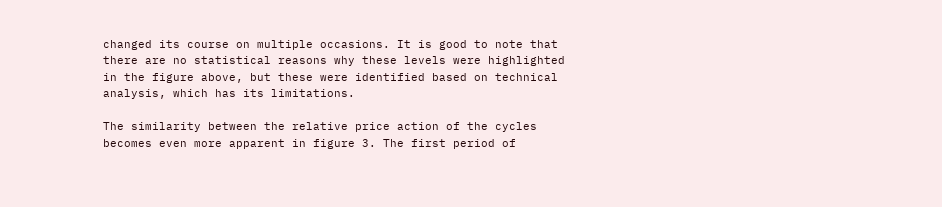changed its course on multiple occasions. It is good to note that there are no statistical reasons why these levels were highlighted in the figure above, but these were identified based on technical analysis, which has its limitations.

The similarity between the relative price action of the cycles becomes even more apparent in figure 3. The first period of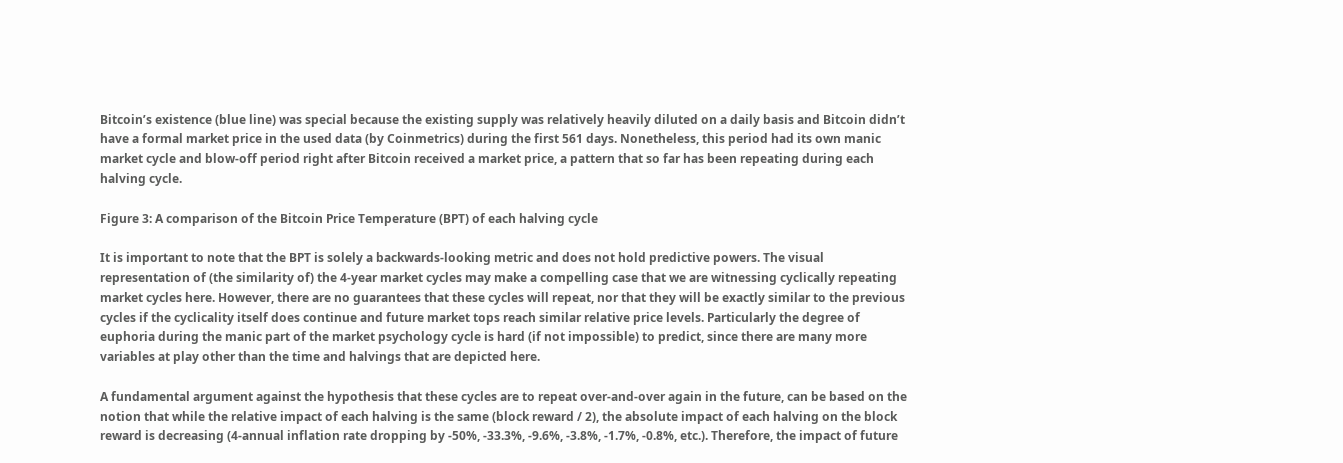Bitcoin’s existence (blue line) was special because the existing supply was relatively heavily diluted on a daily basis and Bitcoin didn’t have a formal market price in the used data (by Coinmetrics) during the first 561 days. Nonetheless, this period had its own manic market cycle and blow-off period right after Bitcoin received a market price, a pattern that so far has been repeating during each halving cycle.

Figure 3: A comparison of the Bitcoin Price Temperature (BPT) of each halving cycle

It is important to note that the BPT is solely a backwards-looking metric and does not hold predictive powers. The visual representation of (the similarity of) the 4-year market cycles may make a compelling case that we are witnessing cyclically repeating market cycles here. However, there are no guarantees that these cycles will repeat, nor that they will be exactly similar to the previous cycles if the cyclicality itself does continue and future market tops reach similar relative price levels. Particularly the degree of euphoria during the manic part of the market psychology cycle is hard (if not impossible) to predict, since there are many more variables at play other than the time and halvings that are depicted here.

A fundamental argument against the hypothesis that these cycles are to repeat over-and-over again in the future, can be based on the notion that while the relative impact of each halving is the same (block reward / 2), the absolute impact of each halving on the block reward is decreasing (4-annual inflation rate dropping by -50%, -33.3%, -9.6%, -3.8%, -1.7%, -0.8%, etc.). Therefore, the impact of future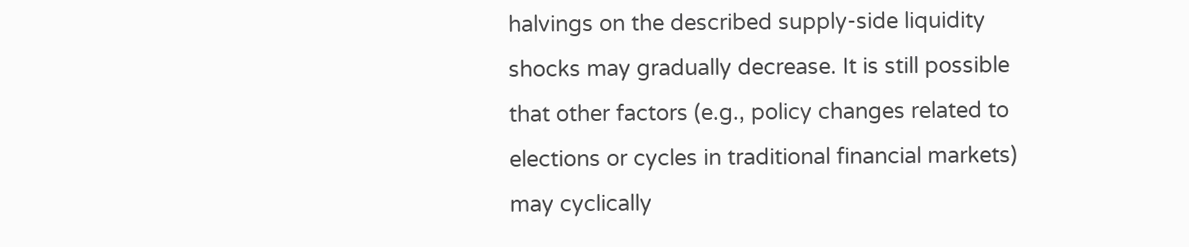halvings on the described supply-side liquidity shocks may gradually decrease. It is still possible that other factors (e.g., policy changes related to elections or cycles in traditional financial markets) may cyclically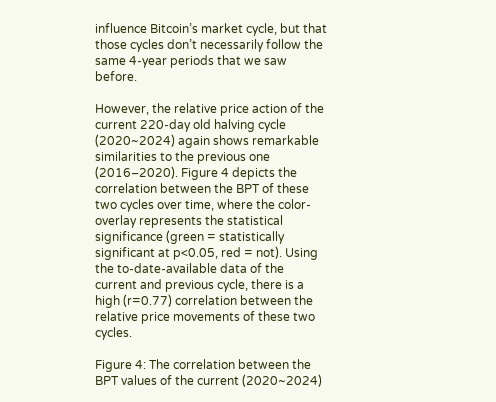influence Bitcoin’s market cycle, but that those cycles don’t necessarily follow the same 4-year periods that we saw before.

However, the relative price action of the current 220-day old halving cycle (2020~2024) again shows remarkable similarities to the previous one (2016–2020). Figure 4 depicts the correlation between the BPT of these two cycles over time, where the color-overlay represents the statistical significance (green = statistically significant at p<0.05, red = not). Using the to-date-available data of the current and previous cycle, there is a high (r=0.77) correlation between the relative price movements of these two cycles.

Figure 4: The correlation between the BPT values of the current (2020~2024)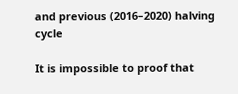and previous (2016–2020) halving cycle

It is impossible to proof that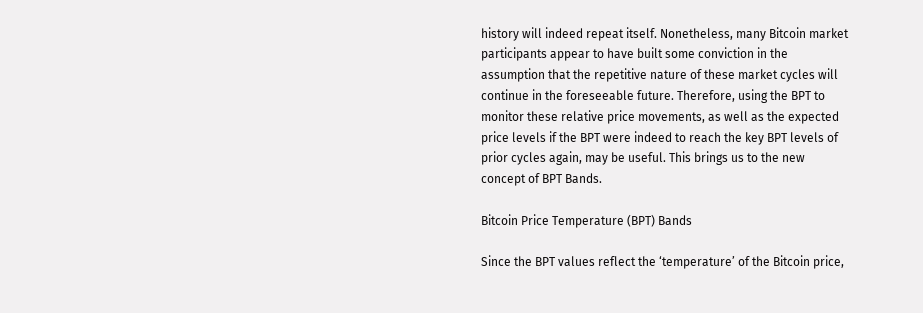history will indeed repeat itself. Nonetheless, many Bitcoin market participants appear to have built some conviction in the assumption that the repetitive nature of these market cycles will continue in the foreseeable future. Therefore, using the BPT to monitor these relative price movements, as well as the expected price levels if the BPT were indeed to reach the key BPT levels of prior cycles again, may be useful. This brings us to the new concept of BPT Bands.

Bitcoin Price Temperature (BPT) Bands

Since the BPT values reflect the ‘temperature’ of the Bitcoin price,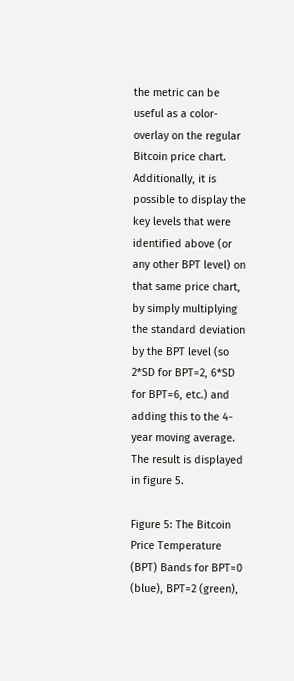the metric can be useful as a color-overlay on the regular Bitcoin price chart. Additionally, it is possible to display the key levels that were identified above (or any other BPT level) on that same price chart, by simply multiplying the standard deviation by the BPT level (so 2*SD for BPT=2, 6*SD for BPT=6, etc.) and adding this to the 4-year moving average. The result is displayed in figure 5.

Figure 5: The Bitcoin Price Temperature (BPT) Bands for BPT=0 (blue), BPT=2 (green),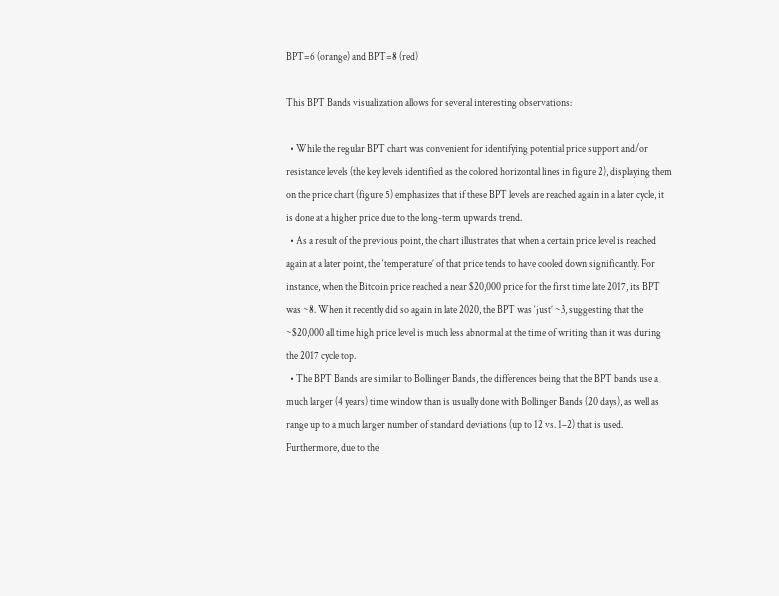BPT=6 (orange) and BPT=8 (red)

This BPT Bands visualization allows for several interesting observations:

  • While the regular BPT chart was convenient for identifying potential price support and/or resistance levels (the key levels identified as the colored horizontal lines in figure 2), displaying them on the price chart (figure 5) emphasizes that if these BPT levels are reached again in a later cycle, it is done at a higher price due to the long-term upwards trend.
  • As a result of the previous point, the chart illustrates that when a certain price level is reached again at a later point, the ‘temperature’ of that price tends to have cooled down significantly. For instance, when the Bitcoin price reached a near $20,000 price for the first time late 2017, its BPT was ~8. When it recently did so again in late 2020, the BPT was ‘just’ ~3, suggesting that the ~$20,000 all time high price level is much less abnormal at the time of writing than it was during the 2017 cycle top.
  • The BPT Bands are similar to Bollinger Bands, the differences being that the BPT bands use a much larger (4 years) time window than is usually done with Bollinger Bands (20 days), as well as range up to a much larger number of standard deviations (up to 12 vs. 1–2) that is used. Furthermore, due to the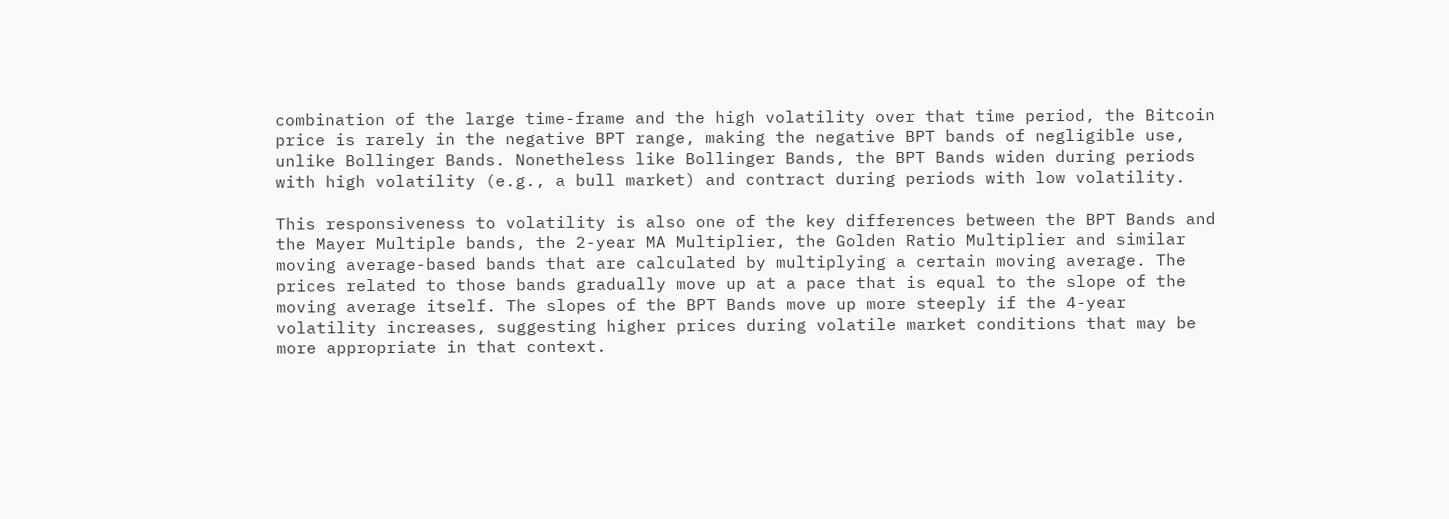combination of the large time-frame and the high volatility over that time period, the Bitcoin price is rarely in the negative BPT range, making the negative BPT bands of negligible use, unlike Bollinger Bands. Nonetheless like Bollinger Bands, the BPT Bands widen during periods with high volatility (e.g., a bull market) and contract during periods with low volatility.

This responsiveness to volatility is also one of the key differences between the BPT Bands and the Mayer Multiple bands, the 2-year MA Multiplier, the Golden Ratio Multiplier and similar moving average-based bands that are calculated by multiplying a certain moving average. The prices related to those bands gradually move up at a pace that is equal to the slope of the moving average itself. The slopes of the BPT Bands move up more steeply if the 4-year volatility increases, suggesting higher prices during volatile market conditions that may be more appropriate in that context.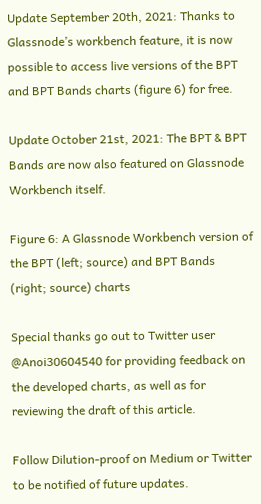Update September 20th, 2021: Thanks to Glassnode’s workbench feature, it is now possible to access live versions of the BPT and BPT Bands charts (figure 6) for free.

Update October 21st, 2021: The BPT & BPT Bands are now also featured on Glassnode Workbench itself.

Figure 6: A Glassnode Workbench version of the BPT (left; source) and BPT Bands (right; source) charts

Special thanks go out to Twitter user @Anoi30604540 for providing feedback on the developed charts, as well as for reviewing the draft of this article.

Follow Dilution-proof on Medium or Twitter to be notified of future updates.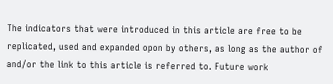The indicators that were introduced in this article are free to be replicated, used and expanded opon by others, as long as the author of and/or the link to this article is referred to. Future work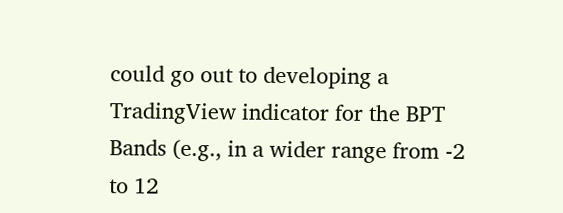could go out to developing a TradingView indicator for the BPT Bands (e.g., in a wider range from -2 to 12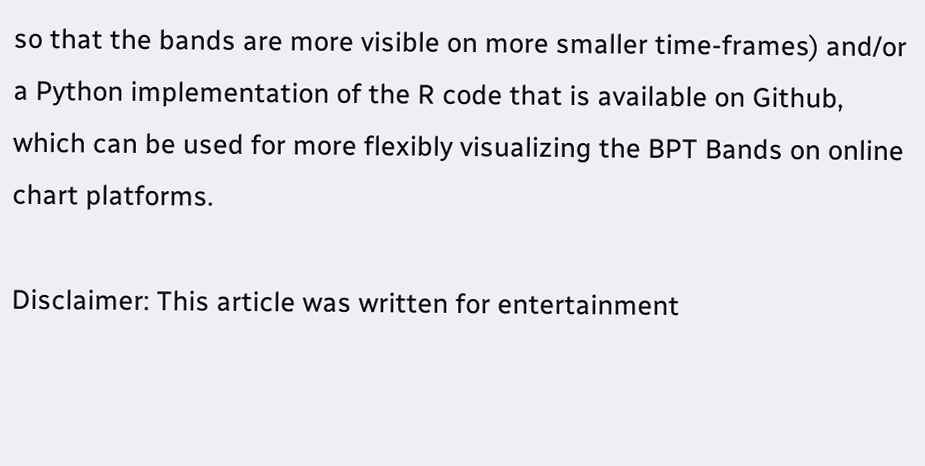so that the bands are more visible on more smaller time-frames) and/or a Python implementation of the R code that is available on Github, which can be used for more flexibly visualizing the BPT Bands on online chart platforms.

Disclaimer: This article was written for entertainment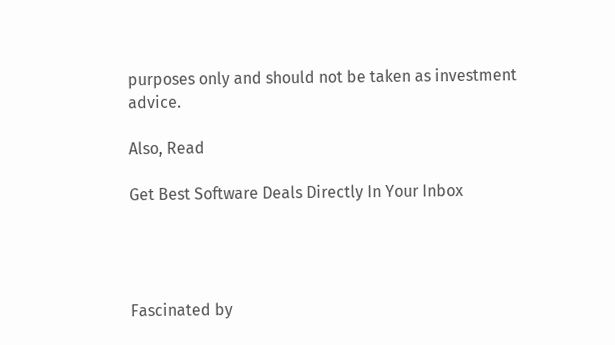purposes only and should not be taken as investment advice.

Also, Read

Get Best Software Deals Directly In Your Inbox




Fascinated by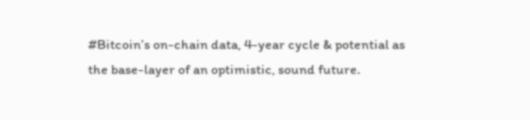#Bitcoin’s on-chain data, 4-year cycle & potential as the base-layer of an optimistic, sound future.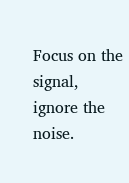Focus on the signal, ignore the noise.